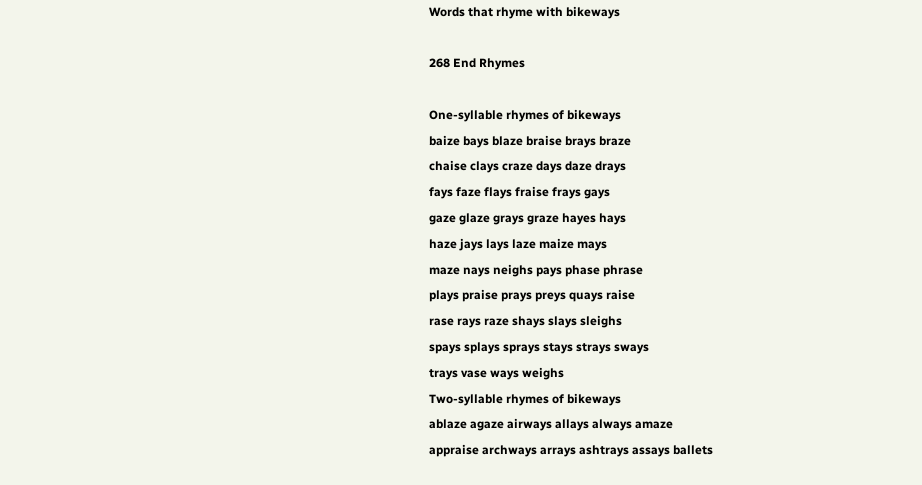Words that rhyme with bikeways

268 End Rhymes

One-syllable rhymes of bikeways
baize bays blaze braise brays braze
chaise clays craze days daze drays
fays faze flays fraise frays gays
gaze glaze grays graze hayes hays
haze jays lays laze maize mays
maze nays neighs pays phase phrase
plays praise prays preys quays raise
rase rays raze shays slays sleighs
spays splays sprays stays strays sways
trays vase ways weighs
Two-syllable rhymes of bikeways
ablaze agaze airways allays always amaze
appraise archways arrays ashtrays assays ballets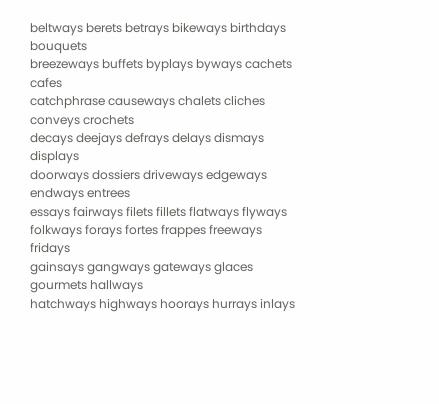beltways berets betrays bikeways birthdays bouquets
breezeways buffets byplays byways cachets cafes
catchphrase causeways chalets cliches conveys crochets
decays deejays defrays delays dismays displays
doorways dossiers driveways edgeways endways entrees
essays fairways filets fillets flatways flyways
folkways forays fortes frappes freeways fridays
gainsays gangways gateways glaces gourmets hallways
hatchways highways hoorays hurrays inlays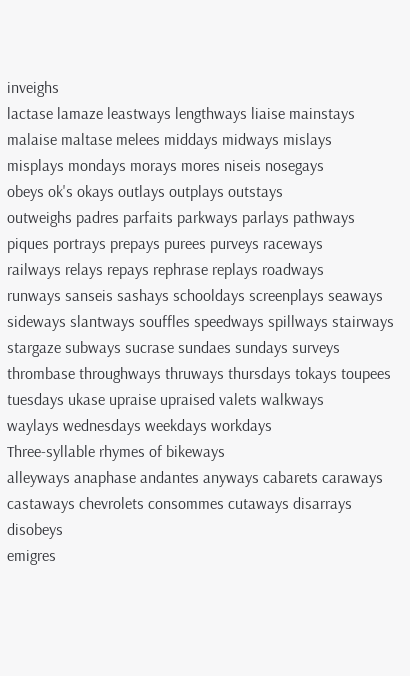inveighs
lactase lamaze leastways lengthways liaise mainstays
malaise maltase melees middays midways mislays
misplays mondays morays mores niseis nosegays
obeys ok's okays outlays outplays outstays
outweighs padres parfaits parkways parlays pathways
piques portrays prepays purees purveys raceways
railways relays repays rephrase replays roadways
runways sanseis sashays schooldays screenplays seaways
sideways slantways souffles speedways spillways stairways
stargaze subways sucrase sundaes sundays surveys
thrombase throughways thruways thursdays tokays toupees
tuesdays ukase upraise upraised valets walkways
waylays wednesdays weekdays workdays
Three-syllable rhymes of bikeways
alleyways anaphase andantes anyways cabarets caraways
castaways chevrolets consommes cutaways disarrays disobeys
emigres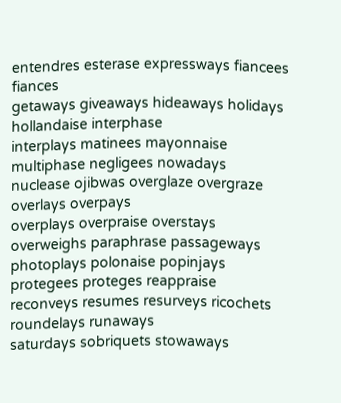entendres esterase expressways fiancees fiances
getaways giveaways hideaways holidays hollandaise interphase
interplays matinees mayonnaise multiphase negligees nowadays
nuclease ojibwas overglaze overgraze overlays overpays
overplays overpraise overstays overweighs paraphrase passageways
photoplays polonaise popinjays protegees proteges reappraise
reconveys resumes resurveys ricochets roundelays runaways
saturdays sobriquets stowaways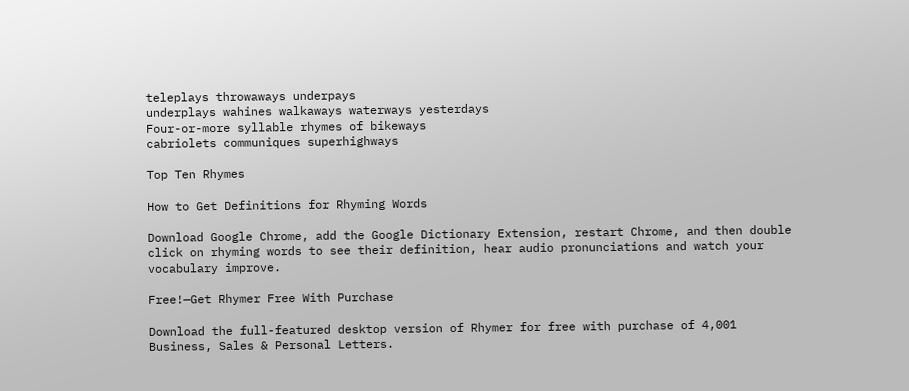teleplays throwaways underpays
underplays wahines walkaways waterways yesterdays
Four-or-more syllable rhymes of bikeways
cabriolets communiques superhighways

Top Ten Rhymes

How to Get Definitions for Rhyming Words

Download Google Chrome, add the Google Dictionary Extension, restart Chrome, and then double click on rhyming words to see their definition, hear audio pronunciations and watch your vocabulary improve.

Free!—Get Rhymer Free With Purchase

Download the full-featured desktop version of Rhymer for free with purchase of 4,001 Business, Sales & Personal Letters.